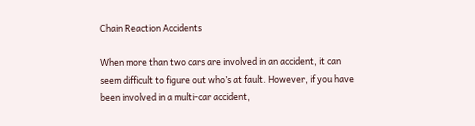Chain Reaction Accidents

When more than two cars are involved in an accident, it can seem difficult to figure out who’s at fault. However, if you have been involved in a multi-car accident,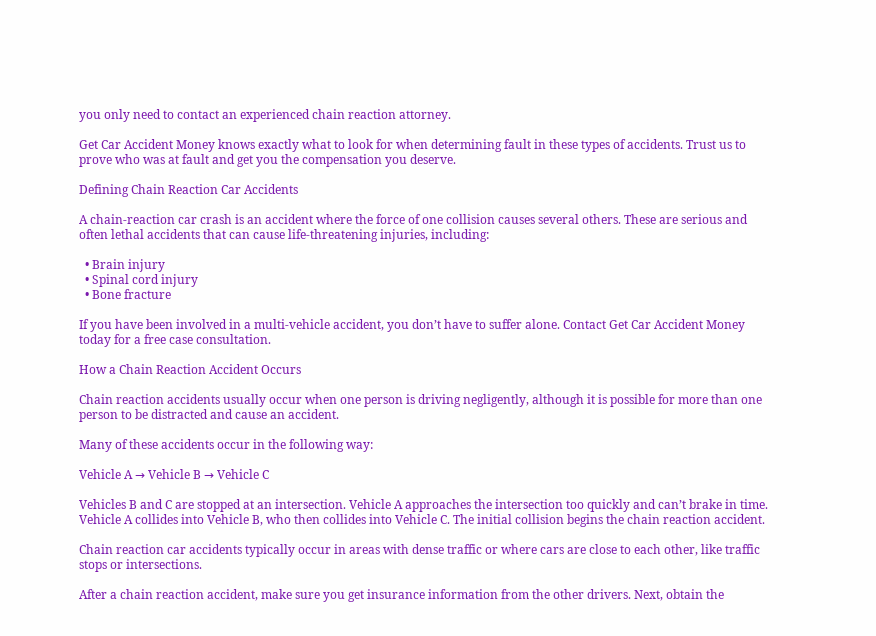you only need to contact an experienced chain reaction attorney.

Get Car Accident Money knows exactly what to look for when determining fault in these types of accidents. Trust us to prove who was at fault and get you the compensation you deserve.

Defining Chain Reaction Car Accidents

A chain-reaction car crash is an accident where the force of one collision causes several others. These are serious and often lethal accidents that can cause life-threatening injuries, including:

  • Brain injury
  • Spinal cord injury
  • Bone fracture

If you have been involved in a multi-vehicle accident, you don’t have to suffer alone. Contact Get Car Accident Money today for a free case consultation.

How a Chain Reaction Accident Occurs

Chain reaction accidents usually occur when one person is driving negligently, although it is possible for more than one person to be distracted and cause an accident.

Many of these accidents occur in the following way:

Vehicle A → Vehicle B → Vehicle C

Vehicles B and C are stopped at an intersection. Vehicle A approaches the intersection too quickly and can’t brake in time. Vehicle A collides into Vehicle B, who then collides into Vehicle C. The initial collision begins the chain reaction accident.

Chain reaction car accidents typically occur in areas with dense traffic or where cars are close to each other, like traffic stops or intersections.

After a chain reaction accident, make sure you get insurance information from the other drivers. Next, obtain the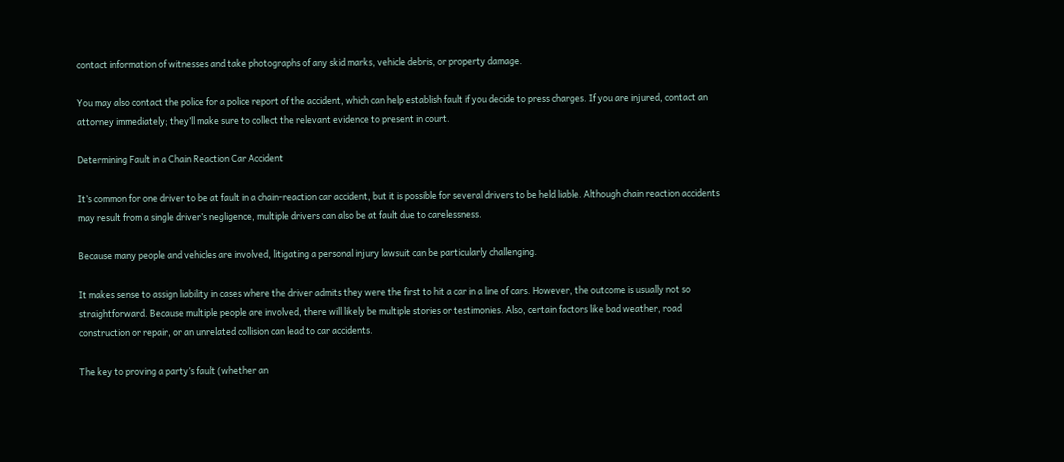contact information of witnesses and take photographs of any skid marks, vehicle debris, or property damage.

You may also contact the police for a police report of the accident, which can help establish fault if you decide to press charges. If you are injured, contact an attorney immediately; they’ll make sure to collect the relevant evidence to present in court.

Determining Fault in a Chain Reaction Car Accident

It’s common for one driver to be at fault in a chain-reaction car accident, but it is possible for several drivers to be held liable. Although chain reaction accidents may result from a single driver’s negligence, multiple drivers can also be at fault due to carelessness.

Because many people and vehicles are involved, litigating a personal injury lawsuit can be particularly challenging.

It makes sense to assign liability in cases where the driver admits they were the first to hit a car in a line of cars. However, the outcome is usually not so straightforward. Because multiple people are involved, there will likely be multiple stories or testimonies. Also, certain factors like bad weather, road construction or repair, or an unrelated collision can lead to car accidents.

The key to proving a party’s fault (whether an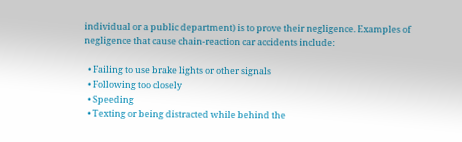individual or a public department) is to prove their negligence. Examples of negligence that cause chain-reaction car accidents include:

  • Failing to use brake lights or other signals
  • Following too closely
  • Speeding
  • Texting or being distracted while behind the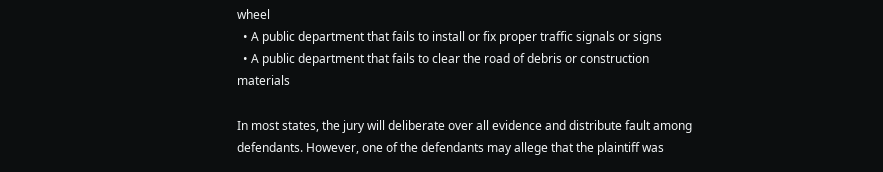wheel
  • A public department that fails to install or fix proper traffic signals or signs
  • A public department that fails to clear the road of debris or construction materials

In most states, the jury will deliberate over all evidence and distribute fault among defendants. However, one of the defendants may allege that the plaintiff was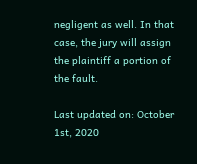negligent as well. In that case, the jury will assign the plaintiff a portion of the fault.

Last updated on: October 1st, 2020